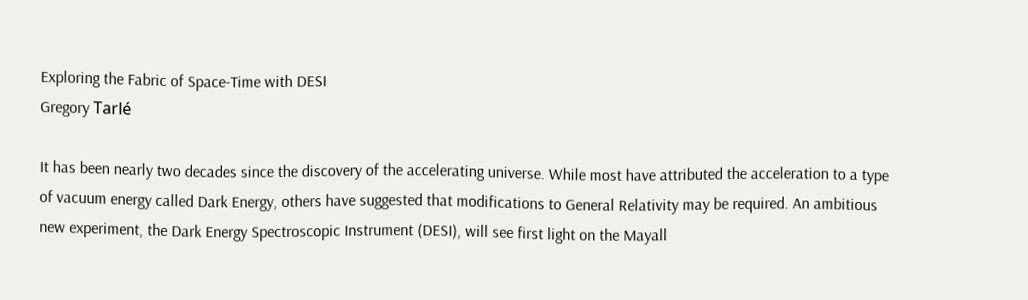Exploring the Fabric of Space-Time with DESI
Gregory Tarlé

It has been nearly two decades since the discovery of the accelerating universe. While most have attributed the acceleration to a type of vacuum energy called Dark Energy, others have suggested that modifications to General Relativity may be required. An ambitious new experiment, the Dark Energy Spectroscopic Instrument (DESI), will see first light on the Mayall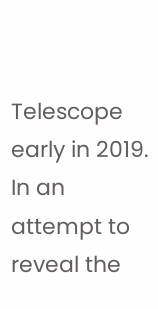Telescope early in 2019. In an attempt to reveal the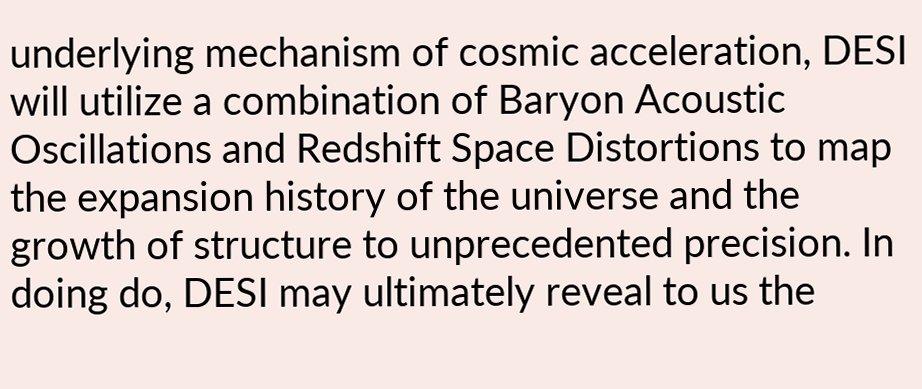underlying mechanism of cosmic acceleration, DESI will utilize a combination of Baryon Acoustic Oscillations and Redshift Space Distortions to map the expansion history of the universe and the growth of structure to unprecedented precision. In doing do, DESI may ultimately reveal to us the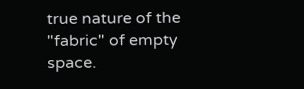true nature of the "fabric" of empty space.